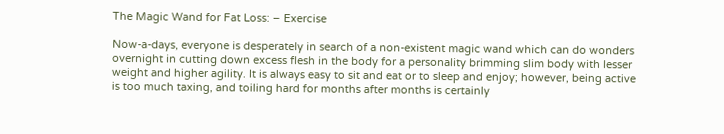The Magic Wand for Fat Loss: – Exercise

Now-a-days, everyone is desperately in search of a non-existent magic wand which can do wonders overnight in cutting down excess flesh in the body for a personality brimming slim body with lesser weight and higher agility. It is always easy to sit and eat or to sleep and enjoy; however, being active is too much taxing, and toiling hard for months after months is certainly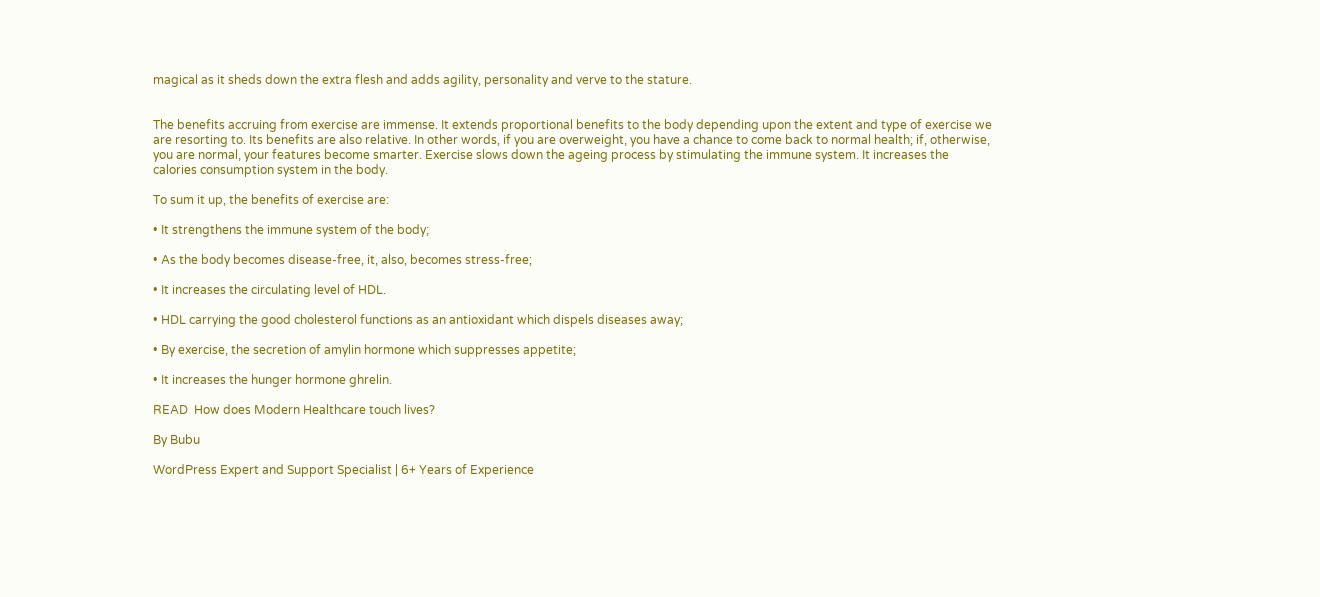magical as it sheds down the extra flesh and adds agility, personality and verve to the stature.


The benefits accruing from exercise are immense. It extends proportional benefits to the body depending upon the extent and type of exercise we are resorting to. Its benefits are also relative. In other words, if you are overweight, you have a chance to come back to normal health; if, otherwise, you are normal, your features become smarter. Exercise slows down the ageing process by stimulating the immune system. It increases the calories consumption system in the body.

To sum it up, the benefits of exercise are:

• It strengthens the immune system of the body;

• As the body becomes disease-free, it, also, becomes stress-free;

• It increases the circulating level of HDL.

• HDL carrying the good cholesterol functions as an antioxidant which dispels diseases away;

• By exercise, the secretion of amylin hormone which suppresses appetite;

• It increases the hunger hormone ghrelin.

READ  How does Modern Healthcare touch lives?

By Bubu

WordPress Expert and Support Specialist | 6+ Years of Experience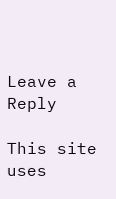Leave a Reply

This site uses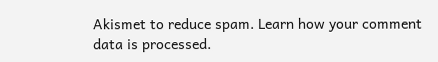Akismet to reduce spam. Learn how your comment data is processed.